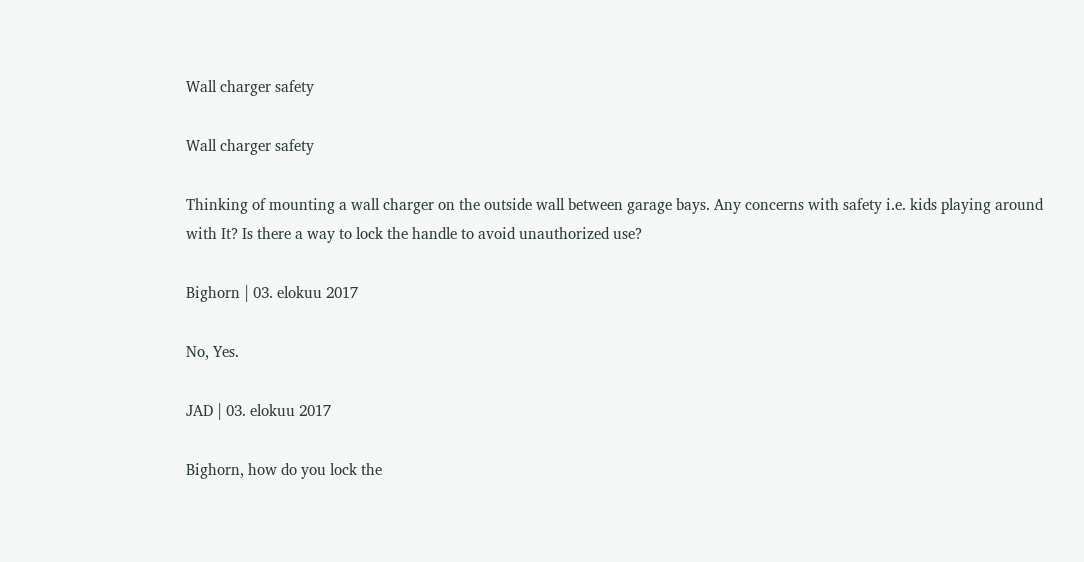Wall charger safety

Wall charger safety

Thinking of mounting a wall charger on the outside wall between garage bays. Any concerns with safety i.e. kids playing around with It? Is there a way to lock the handle to avoid unauthorized use?

Bighorn | 03. elokuu 2017

No, Yes.

JAD | 03. elokuu 2017

Bighorn, how do you lock the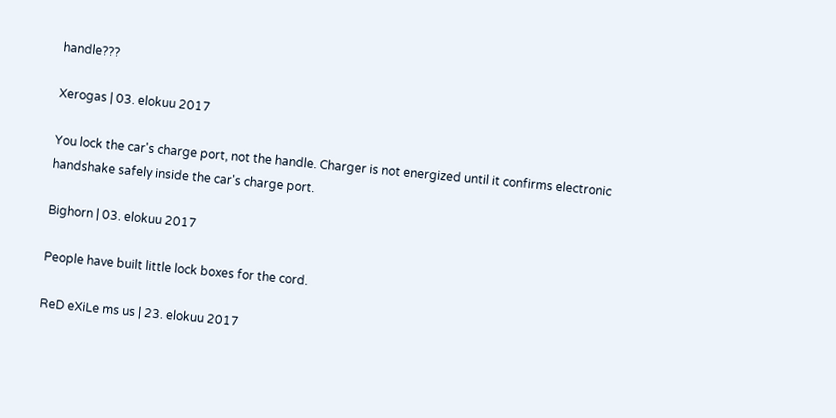handle???

Xerogas | 03. elokuu 2017

You lock the car's charge port, not the handle. Charger is not energized until it confirms electronic handshake safely inside the car's charge port.

Bighorn | 03. elokuu 2017

People have built little lock boxes for the cord.

ReD eXiLe ms us | 23. elokuu 2017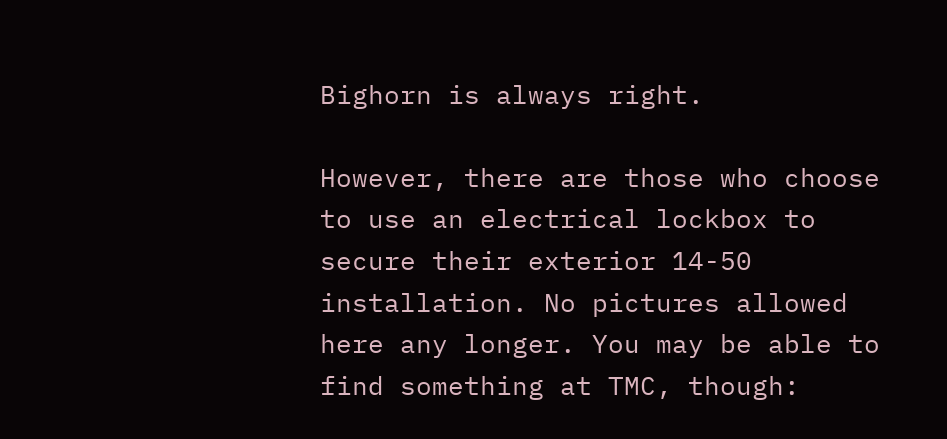Bighorn is always right.

However, there are those who choose to use an electrical lockbox to secure their exterior 14-50 installation. No pictures allowed here any longer. You may be able to find something at TMC, though: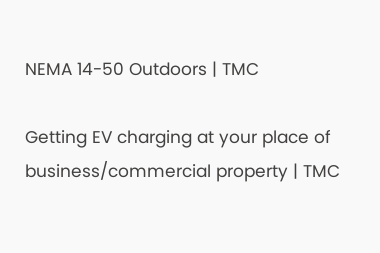NEMA 14-50 Outdoors | TMC

Getting EV charging at your place of business/commercial property | TMC